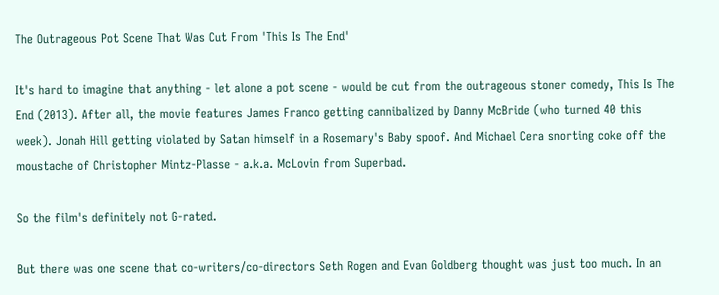The Outrageous Pot Scene That Was Cut From 'This Is The End'

It's hard to imagine that anything - let alone a pot scene - would be cut from the outrageous stoner comedy, This Is The End (2013). After all, the movie features James Franco getting cannibalized by Danny McBride (who turned 40 this week). Jonah Hill getting violated by Satan himself in a Rosemary's Baby spoof. And Michael Cera snorting coke off the moustache of Christopher Mintz-Plasse - a.k.a. McLovin from Superbad.

So the film's definitely not G-rated.

But there was one scene that co-writers/co-directors Seth Rogen and Evan Goldberg thought was just too much. In an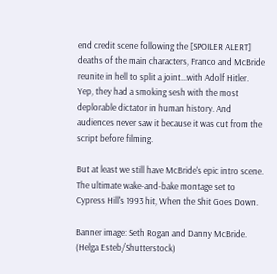end credit scene following the [SPOILER ALERT] deaths of the main characters, Franco and McBride reunite in hell to split a joint...with Adolf Hitler. Yep, they had a smoking sesh with the most deplorable dictator in human history. And audiences never saw it because it was cut from the script before filming.

But at least we still have McBride's epic intro scene. The ultimate wake-and-bake montage set to Cypress Hill's 1993 hit, When the Shit Goes Down.

Banner image: Seth Rogan and Danny McBride. (Helga Esteb/Shutterstock)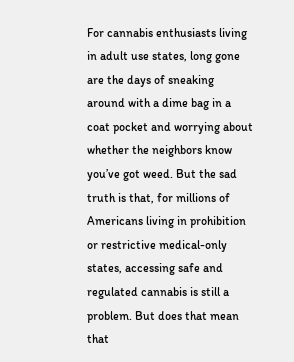For cannabis enthusiasts living in adult use states, long gone are the days of sneaking around with a dime bag in a coat pocket and worrying about whether the neighbors know you’ve got weed. But the sad truth is that, for millions of Americans living in prohibition or restrictive medical-only states, accessing safe and regulated cannabis is still a problem. But does that mean that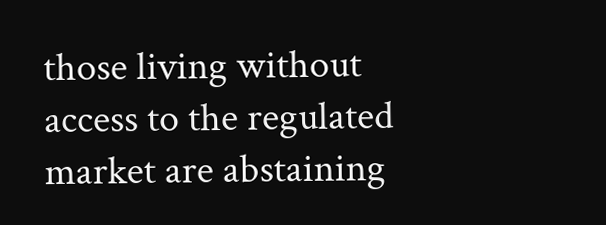those living without access to the regulated market are abstaining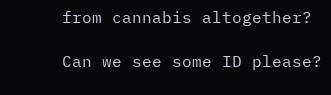from cannabis altogether?

Can we see some ID please?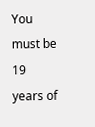You must be 19 years of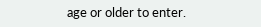age or older to enter.